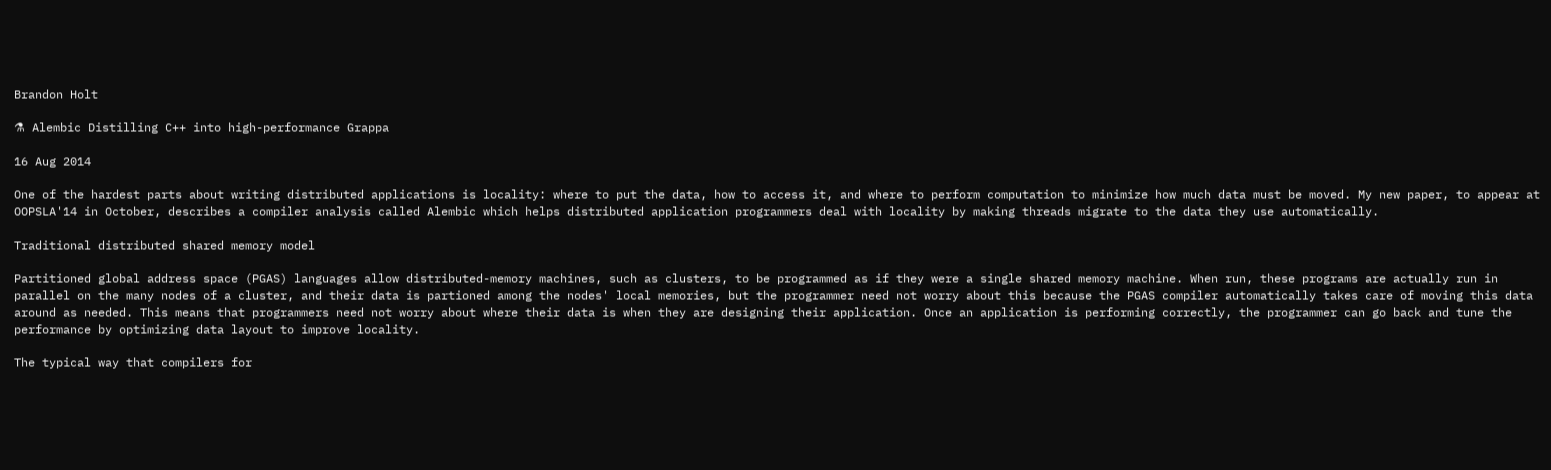Brandon Holt

⚗ Alembic Distilling C++ into high-performance Grappa

16 Aug 2014

One of the hardest parts about writing distributed applications is locality: where to put the data, how to access it, and where to perform computation to minimize how much data must be moved. My new paper, to appear at OOPSLA'14 in October, describes a compiler analysis called Alembic which helps distributed application programmers deal with locality by making threads migrate to the data they use automatically.

Traditional distributed shared memory model

Partitioned global address space (PGAS) languages allow distributed-memory machines, such as clusters, to be programmed as if they were a single shared memory machine. When run, these programs are actually run in parallel on the many nodes of a cluster, and their data is partioned among the nodes' local memories, but the programmer need not worry about this because the PGAS compiler automatically takes care of moving this data around as needed. This means that programmers need not worry about where their data is when they are designing their application. Once an application is performing correctly, the programmer can go back and tune the performance by optimizing data layout to improve locality.

The typical way that compilers for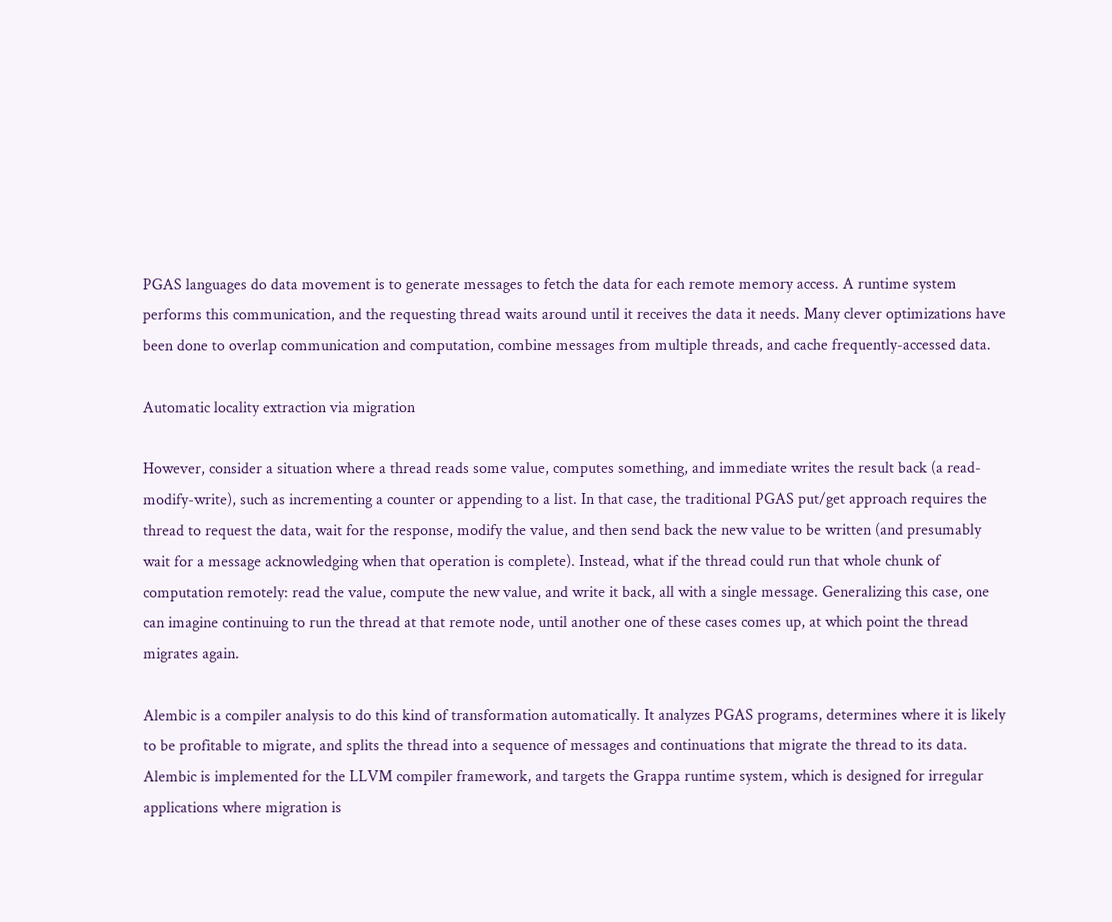PGAS languages do data movement is to generate messages to fetch the data for each remote memory access. A runtime system performs this communication, and the requesting thread waits around until it receives the data it needs. Many clever optimizations have been done to overlap communication and computation, combine messages from multiple threads, and cache frequently-accessed data.

Automatic locality extraction via migration

However, consider a situation where a thread reads some value, computes something, and immediate writes the result back (a read-modify-write), such as incrementing a counter or appending to a list. In that case, the traditional PGAS put/get approach requires the thread to request the data, wait for the response, modify the value, and then send back the new value to be written (and presumably wait for a message acknowledging when that operation is complete). Instead, what if the thread could run that whole chunk of computation remotely: read the value, compute the new value, and write it back, all with a single message. Generalizing this case, one can imagine continuing to run the thread at that remote node, until another one of these cases comes up, at which point the thread migrates again.

Alembic is a compiler analysis to do this kind of transformation automatically. It analyzes PGAS programs, determines where it is likely to be profitable to migrate, and splits the thread into a sequence of messages and continuations that migrate the thread to its data. Alembic is implemented for the LLVM compiler framework, and targets the Grappa runtime system, which is designed for irregular applications where migration is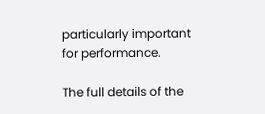particularly important for performance.

The full details of the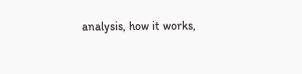analysis, how it works,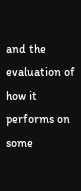and the evaluation of how it performs on some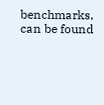benchmarks, can be found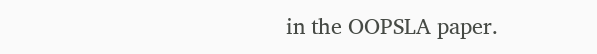in the OOPSLA paper.